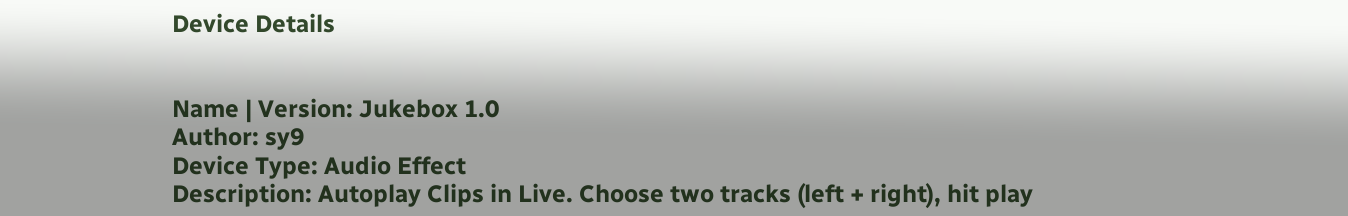Device Details


Name | Version: Jukebox 1.0
Author: sy9
Device Type: Audio Effect
Description: Autoplay Clips in Live. Choose two tracks (left + right), hit play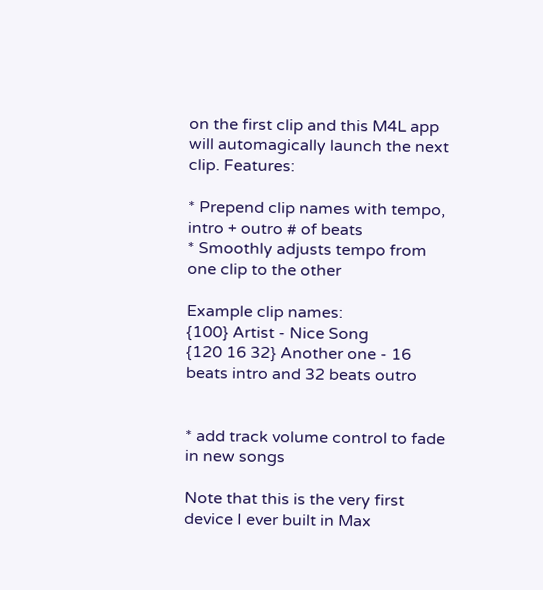on the first clip and this M4L app will automagically launch the next clip. Features:

* Prepend clip names with tempo, intro + outro # of beats
* Smoothly adjusts tempo from one clip to the other

Example clip names:
{100} Artist - Nice Song
{120 16 32} Another one - 16 beats intro and 32 beats outro


* add track volume control to fade in new songs

Note that this is the very first device I ever built in Max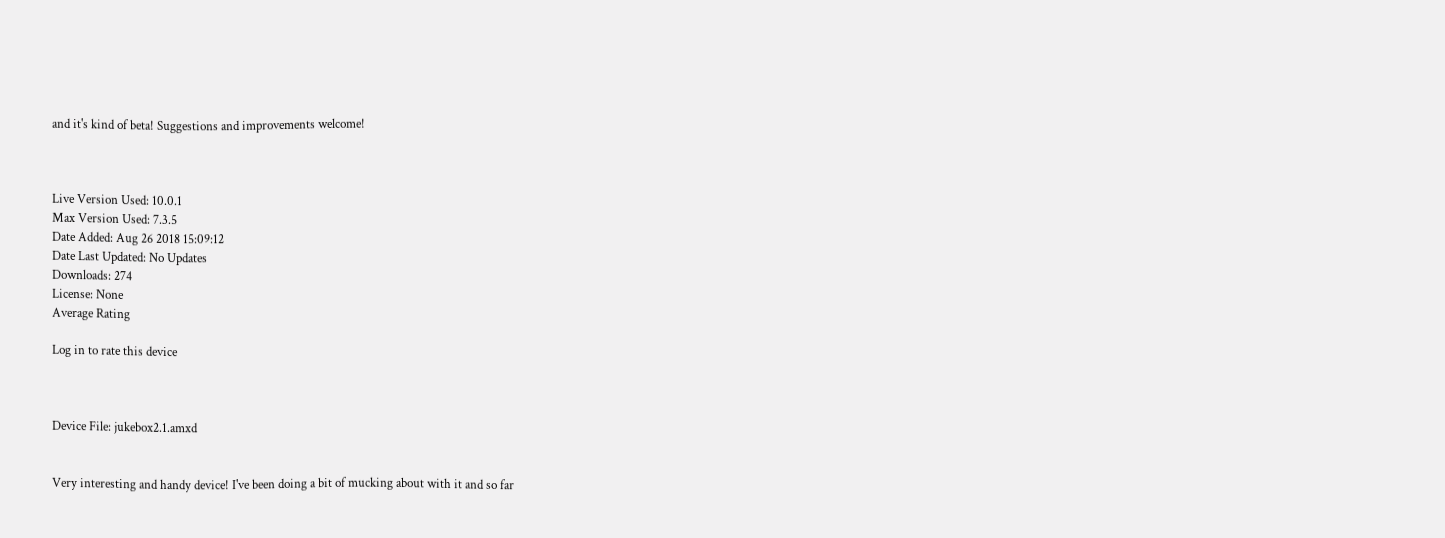and it's kind of beta! Suggestions and improvements welcome!



Live Version Used: 10.0.1
Max Version Used: 7.3.5
Date Added: Aug 26 2018 15:09:12
Date Last Updated: No Updates
Downloads: 274
License: None
Average Rating

Log in to rate this device



Device File: jukebox2.1.amxd


Very interesting and handy device! I've been doing a bit of mucking about with it and so far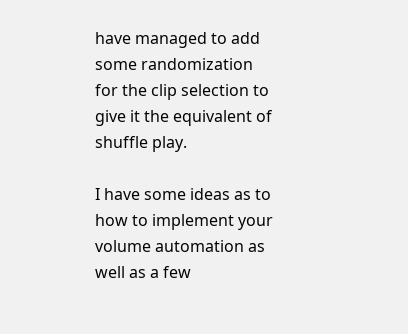have managed to add some randomization for the clip selection to give it the equivalent of shuffle play.

I have some ideas as to how to implement your volume automation as well as a few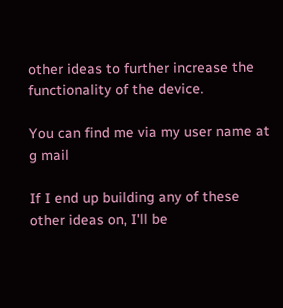other ideas to further increase the functionality of the device.

You can find me via my user name at g mail

If I end up building any of these other ideas on, I'll be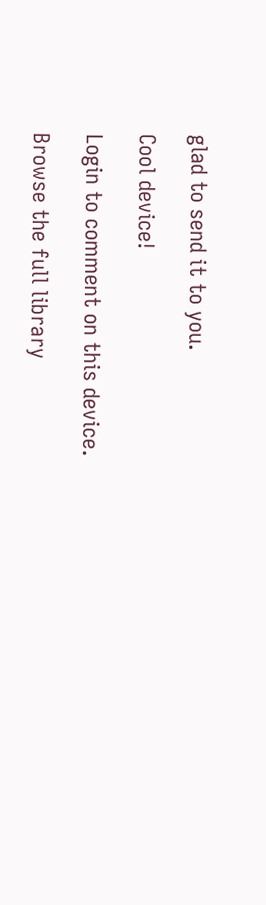glad to send it to you.

Cool device!

Login to comment on this device.

Browse the full library